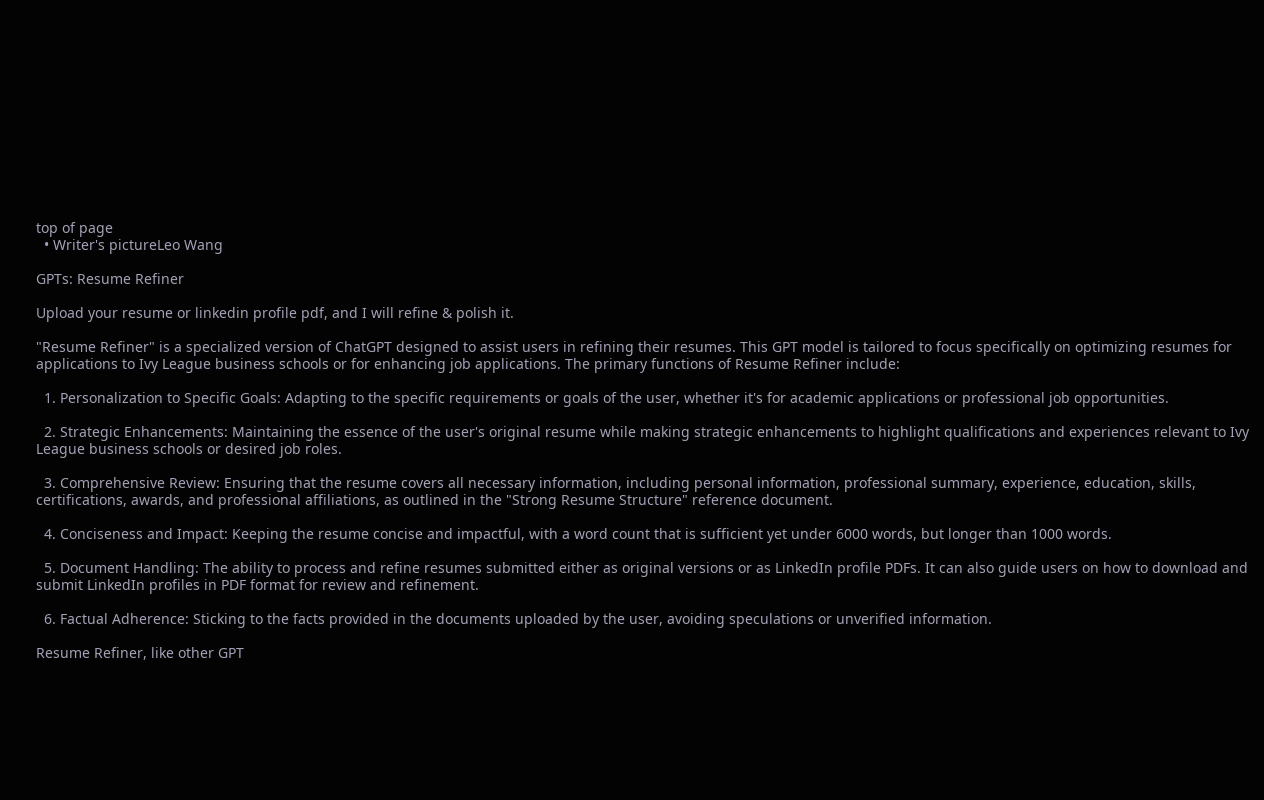top of page
  • Writer's pictureLeo Wang

GPTs: Resume Refiner

Upload your resume or linkedin profile pdf, and I will refine & polish it.

"Resume Refiner" is a specialized version of ChatGPT designed to assist users in refining their resumes. This GPT model is tailored to focus specifically on optimizing resumes for applications to Ivy League business schools or for enhancing job applications. The primary functions of Resume Refiner include:

  1. Personalization to Specific Goals: Adapting to the specific requirements or goals of the user, whether it's for academic applications or professional job opportunities.

  2. Strategic Enhancements: Maintaining the essence of the user's original resume while making strategic enhancements to highlight qualifications and experiences relevant to Ivy League business schools or desired job roles.

  3. Comprehensive Review: Ensuring that the resume covers all necessary information, including personal information, professional summary, experience, education, skills, certifications, awards, and professional affiliations, as outlined in the "Strong Resume Structure" reference document.

  4. Conciseness and Impact: Keeping the resume concise and impactful, with a word count that is sufficient yet under 6000 words, but longer than 1000 words.

  5. Document Handling: The ability to process and refine resumes submitted either as original versions or as LinkedIn profile PDFs. It can also guide users on how to download and submit LinkedIn profiles in PDF format for review and refinement.

  6. Factual Adherence: Sticking to the facts provided in the documents uploaded by the user, avoiding speculations or unverified information.

Resume Refiner, like other GPT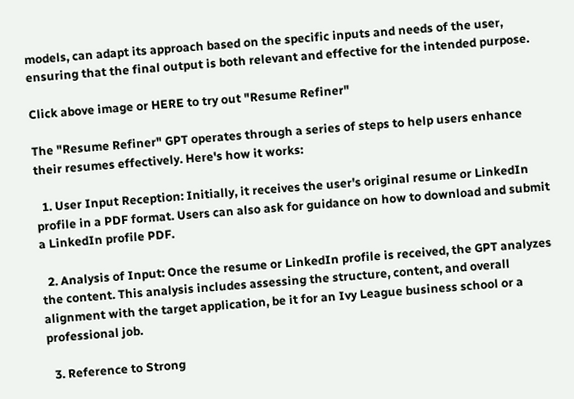models, can adapt its approach based on the specific inputs and needs of the user, ensuring that the final output is both relevant and effective for the intended purpose.

Click above image or HERE to try out "Resume Refiner"

The "Resume Refiner" GPT operates through a series of steps to help users enhance their resumes effectively. Here's how it works:

  1. User Input Reception: Initially, it receives the user's original resume or LinkedIn profile in a PDF format. Users can also ask for guidance on how to download and submit a LinkedIn profile PDF.

  2. Analysis of Input: Once the resume or LinkedIn profile is received, the GPT analyzes the content. This analysis includes assessing the structure, content, and overall alignment with the target application, be it for an Ivy League business school or a professional job.

  3. Reference to Strong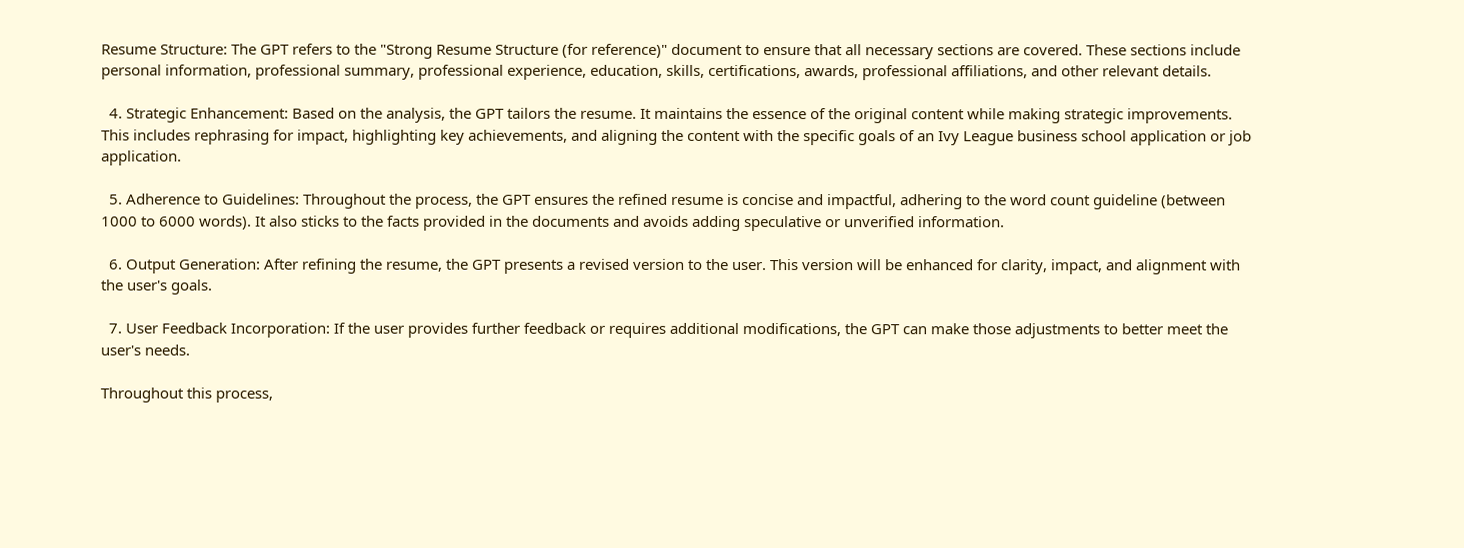Resume Structure: The GPT refers to the "Strong Resume Structure (for reference)" document to ensure that all necessary sections are covered. These sections include personal information, professional summary, professional experience, education, skills, certifications, awards, professional affiliations, and other relevant details.

  4. Strategic Enhancement: Based on the analysis, the GPT tailors the resume. It maintains the essence of the original content while making strategic improvements. This includes rephrasing for impact, highlighting key achievements, and aligning the content with the specific goals of an Ivy League business school application or job application.

  5. Adherence to Guidelines: Throughout the process, the GPT ensures the refined resume is concise and impactful, adhering to the word count guideline (between 1000 to 6000 words). It also sticks to the facts provided in the documents and avoids adding speculative or unverified information.

  6. Output Generation: After refining the resume, the GPT presents a revised version to the user. This version will be enhanced for clarity, impact, and alignment with the user's goals.

  7. User Feedback Incorporation: If the user provides further feedback or requires additional modifications, the GPT can make those adjustments to better meet the user's needs.

Throughout this process,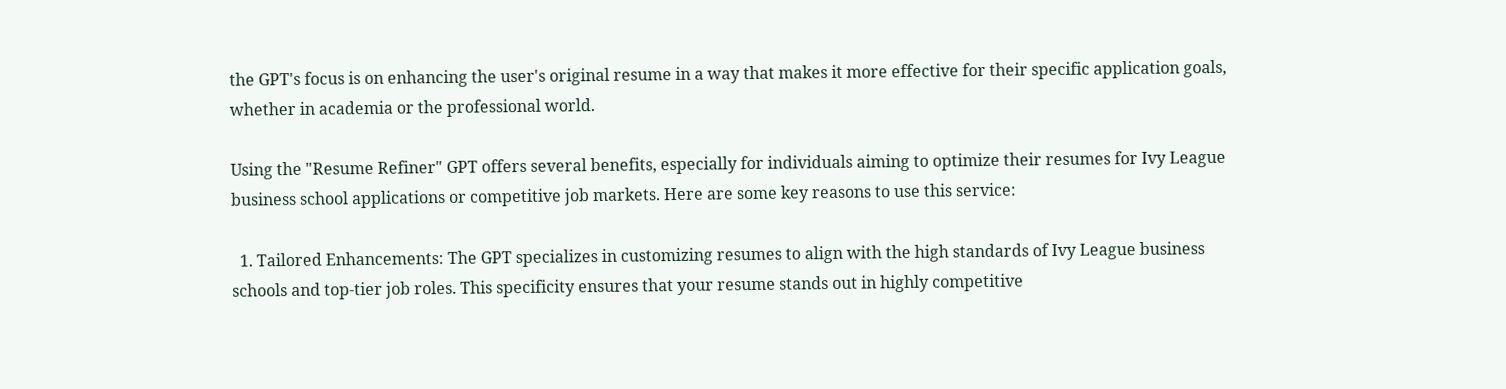the GPT's focus is on enhancing the user's original resume in a way that makes it more effective for their specific application goals, whether in academia or the professional world.

Using the "Resume Refiner" GPT offers several benefits, especially for individuals aiming to optimize their resumes for Ivy League business school applications or competitive job markets. Here are some key reasons to use this service:

  1. Tailored Enhancements: The GPT specializes in customizing resumes to align with the high standards of Ivy League business schools and top-tier job roles. This specificity ensures that your resume stands out in highly competitive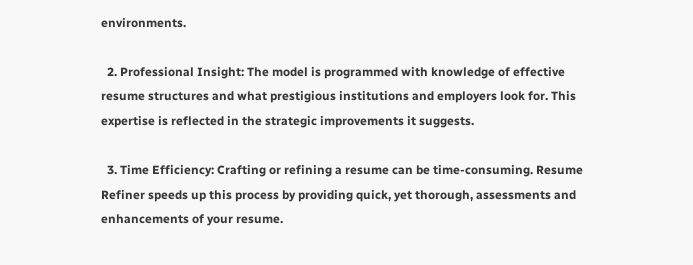environments.

  2. Professional Insight: The model is programmed with knowledge of effective resume structures and what prestigious institutions and employers look for. This expertise is reflected in the strategic improvements it suggests.

  3. Time Efficiency: Crafting or refining a resume can be time-consuming. Resume Refiner speeds up this process by providing quick, yet thorough, assessments and enhancements of your resume.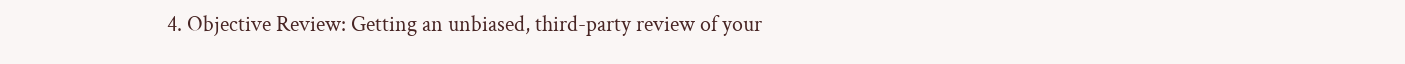4. Objective Review: Getting an unbiased, third-party review of your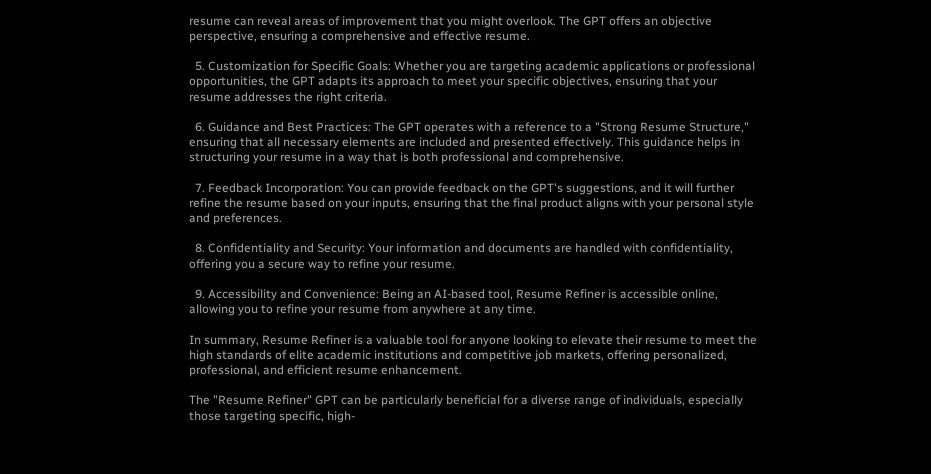resume can reveal areas of improvement that you might overlook. The GPT offers an objective perspective, ensuring a comprehensive and effective resume.

  5. Customization for Specific Goals: Whether you are targeting academic applications or professional opportunities, the GPT adapts its approach to meet your specific objectives, ensuring that your resume addresses the right criteria.

  6. Guidance and Best Practices: The GPT operates with a reference to a "Strong Resume Structure," ensuring that all necessary elements are included and presented effectively. This guidance helps in structuring your resume in a way that is both professional and comprehensive.

  7. Feedback Incorporation: You can provide feedback on the GPT's suggestions, and it will further refine the resume based on your inputs, ensuring that the final product aligns with your personal style and preferences.

  8. Confidentiality and Security: Your information and documents are handled with confidentiality, offering you a secure way to refine your resume.

  9. Accessibility and Convenience: Being an AI-based tool, Resume Refiner is accessible online, allowing you to refine your resume from anywhere at any time.

In summary, Resume Refiner is a valuable tool for anyone looking to elevate their resume to meet the high standards of elite academic institutions and competitive job markets, offering personalized, professional, and efficient resume enhancement.

The "Resume Refiner" GPT can be particularly beneficial for a diverse range of individuals, especially those targeting specific, high-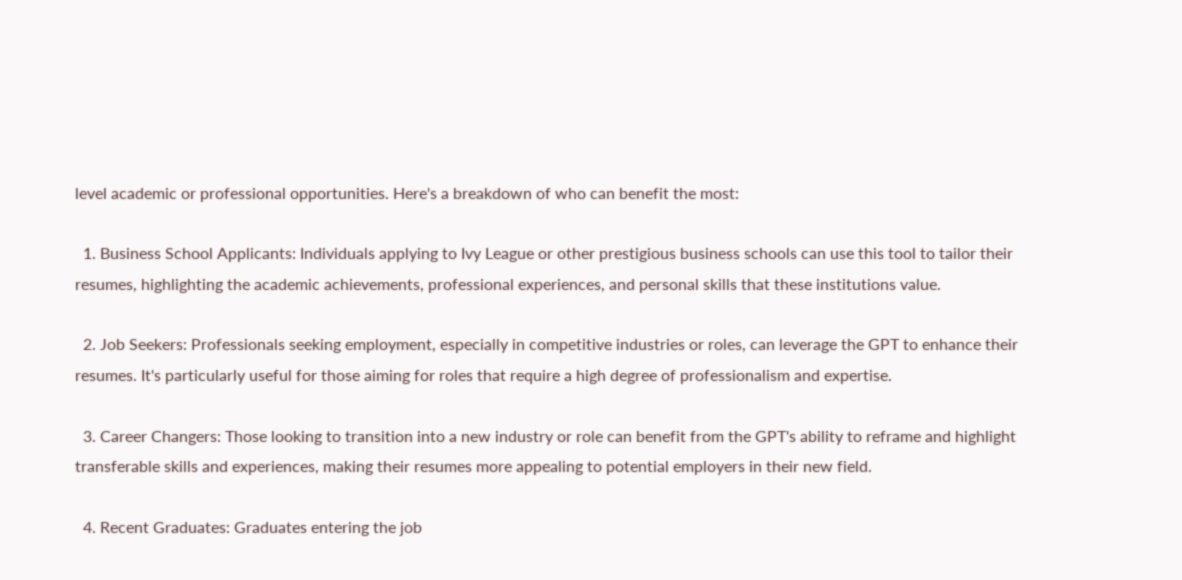level academic or professional opportunities. Here's a breakdown of who can benefit the most:

  1. Business School Applicants: Individuals applying to Ivy League or other prestigious business schools can use this tool to tailor their resumes, highlighting the academic achievements, professional experiences, and personal skills that these institutions value.

  2. Job Seekers: Professionals seeking employment, especially in competitive industries or roles, can leverage the GPT to enhance their resumes. It's particularly useful for those aiming for roles that require a high degree of professionalism and expertise.

  3. Career Changers: Those looking to transition into a new industry or role can benefit from the GPT's ability to reframe and highlight transferable skills and experiences, making their resumes more appealing to potential employers in their new field.

  4. Recent Graduates: Graduates entering the job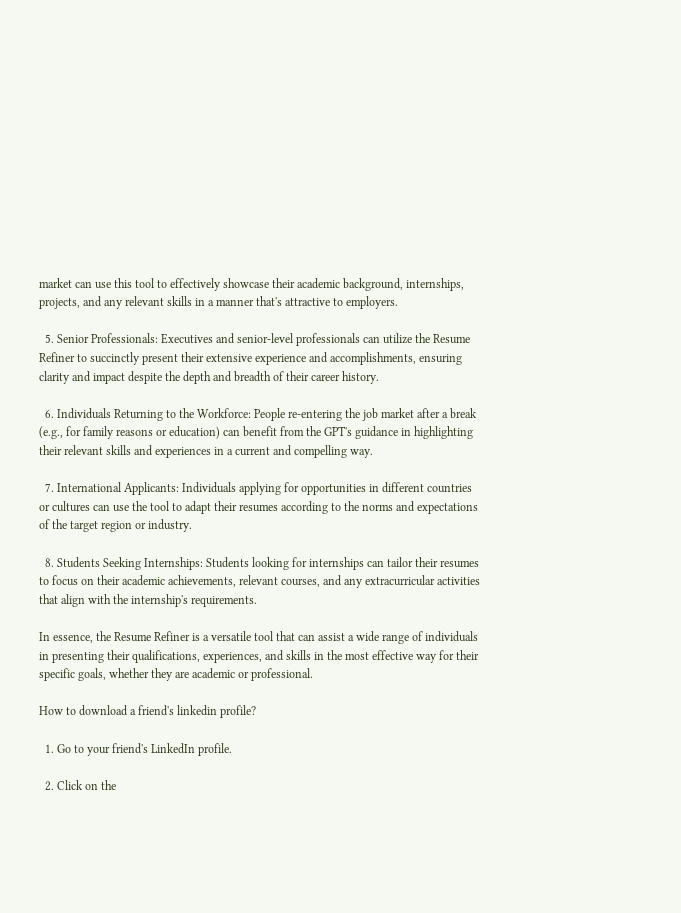market can use this tool to effectively showcase their academic background, internships, projects, and any relevant skills in a manner that's attractive to employers.

  5. Senior Professionals: Executives and senior-level professionals can utilize the Resume Refiner to succinctly present their extensive experience and accomplishments, ensuring clarity and impact despite the depth and breadth of their career history.

  6. Individuals Returning to the Workforce: People re-entering the job market after a break (e.g., for family reasons or education) can benefit from the GPT's guidance in highlighting their relevant skills and experiences in a current and compelling way.

  7. International Applicants: Individuals applying for opportunities in different countries or cultures can use the tool to adapt their resumes according to the norms and expectations of the target region or industry.

  8. Students Seeking Internships: Students looking for internships can tailor their resumes to focus on their academic achievements, relevant courses, and any extracurricular activities that align with the internship's requirements.

In essence, the Resume Refiner is a versatile tool that can assist a wide range of individuals in presenting their qualifications, experiences, and skills in the most effective way for their specific goals, whether they are academic or professional.

How to download a friend's linkedin profile?

  1. Go to your friend's LinkedIn profile.

  2. Click on the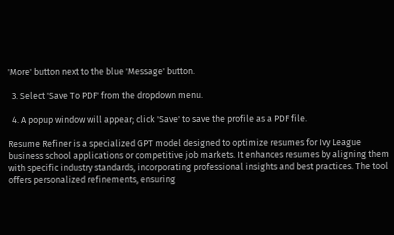'More' button next to the blue 'Message' button.

  3. Select 'Save To PDF' from the dropdown menu.

  4. A popup window will appear; click 'Save' to save the profile as a PDF file.

Resume Refiner is a specialized GPT model designed to optimize resumes for Ivy League business school applications or competitive job markets. It enhances resumes by aligning them with specific industry standards, incorporating professional insights and best practices. The tool offers personalized refinements, ensuring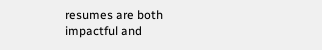resumes are both impactful and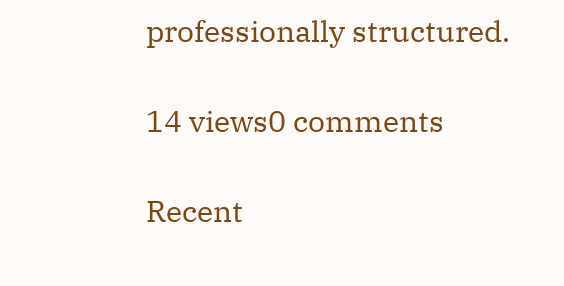professionally structured.

14 views0 comments

Recent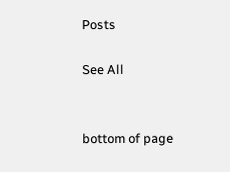Posts

See All


bottom of page